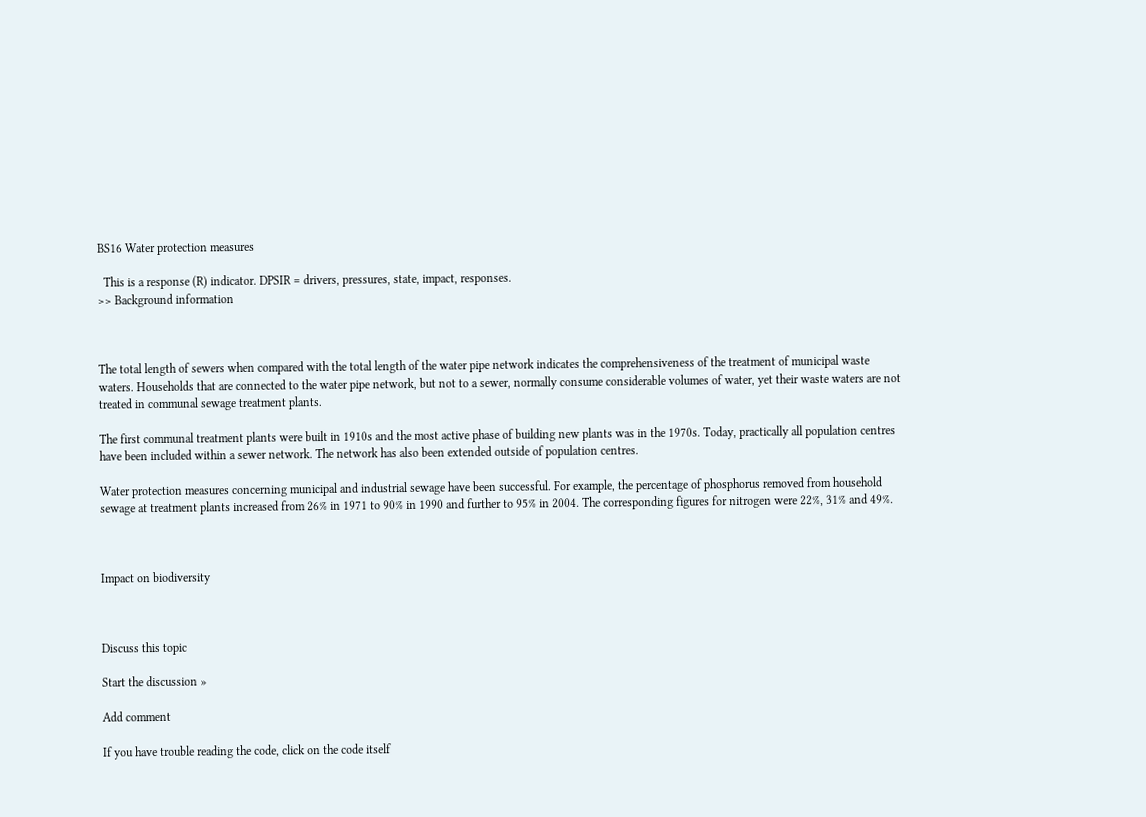BS16 Water protection measures

  This is a response (R) indicator. DPSIR = drivers, pressures, state, impact, responses.
>> Background information



The total length of sewers when compared with the total length of the water pipe network indicates the comprehensiveness of the treatment of municipal waste waters. Households that are connected to the water pipe network, but not to a sewer, normally consume considerable volumes of water, yet their waste waters are not treated in communal sewage treatment plants.

The first communal treatment plants were built in 1910s and the most active phase of building new plants was in the 1970s. Today, practically all population centres have been included within a sewer network. The network has also been extended outside of population centres.

Water protection measures concerning municipal and industrial sewage have been successful. For example, the percentage of phosphorus removed from household sewage at treatment plants increased from 26% in 1971 to 90% in 1990 and further to 95% in 2004. The corresponding figures for nitrogen were 22%, 31% and 49%.



Impact on biodiversity



Discuss this topic

Start the discussion »

Add comment

If you have trouble reading the code, click on the code itself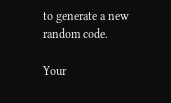to generate a new random code.

Your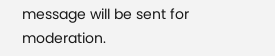message will be sent for moderation.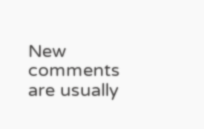New comments are usually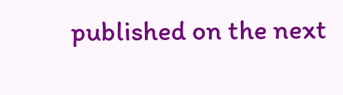published on the next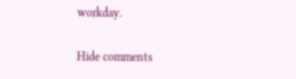workday.

Hide comments